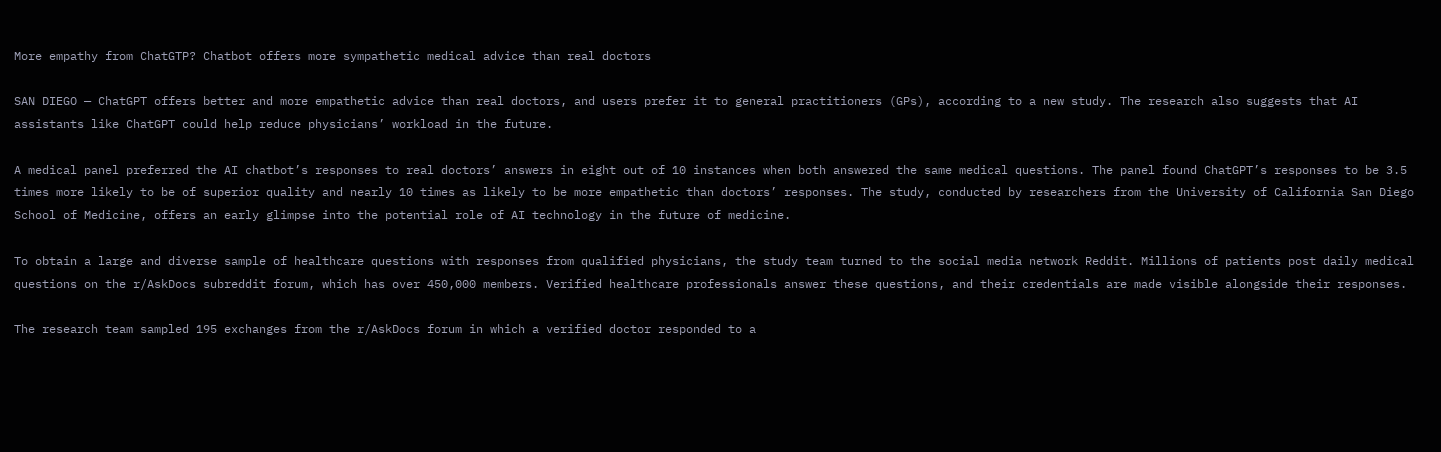More empathy from ChatGTP? Chatbot offers more sympathetic medical advice than real doctors

SAN DIEGO — ChatGPT offers better and more empathetic advice than real doctors, and users prefer it to general practitioners (GPs), according to a new study. The research also suggests that AI assistants like ChatGPT could help reduce physicians’ workload in the future.

A medical panel preferred the AI chatbot’s responses to real doctors’ answers in eight out of 10 instances when both answered the same medical questions. The panel found ChatGPT’s responses to be 3.5 times more likely to be of superior quality and nearly 10 times as likely to be more empathetic than doctors’ responses. The study, conducted by researchers from the University of California San Diego School of Medicine, offers an early glimpse into the potential role of AI technology in the future of medicine.

To obtain a large and diverse sample of healthcare questions with responses from qualified physicians, the study team turned to the social media network Reddit. Millions of patients post daily medical questions on the r/AskDocs subreddit forum, which has over 450,000 members. Verified healthcare professionals answer these questions, and their credentials are made visible alongside their responses.

The research team sampled 195 exchanges from the r/AskDocs forum in which a verified doctor responded to a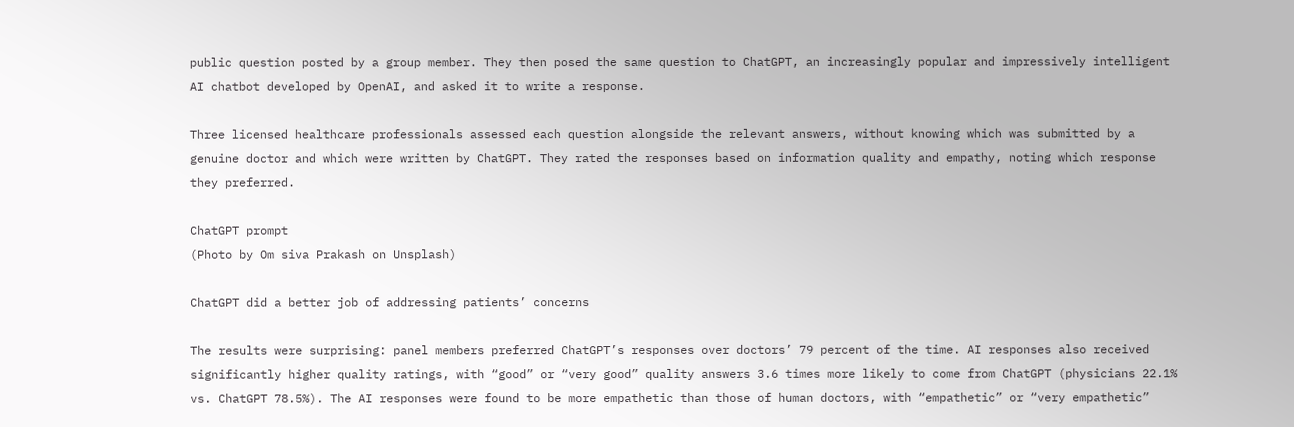public question posted by a group member. They then posed the same question to ChatGPT, an increasingly popular and impressively intelligent AI chatbot developed by OpenAI, and asked it to write a response.

Three licensed healthcare professionals assessed each question alongside the relevant answers, without knowing which was submitted by a genuine doctor and which were written by ChatGPT. They rated the responses based on information quality and empathy, noting which response they preferred.

ChatGPT prompt
(Photo by Om siva Prakash on Unsplash)

ChatGPT did a better job of addressing patients’ concerns

The results were surprising: panel members preferred ChatGPT’s responses over doctors’ 79 percent of the time. AI responses also received significantly higher quality ratings, with “good” or “very good” quality answers 3.6 times more likely to come from ChatGPT (physicians 22.1% vs. ChatGPT 78.5%). The AI responses were found to be more empathetic than those of human doctors, with “empathetic” or “very empathetic”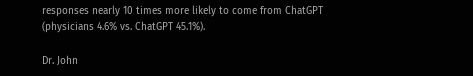responses nearly 10 times more likely to come from ChatGPT (physicians 4.6% vs. ChatGPT 45.1%).

Dr. John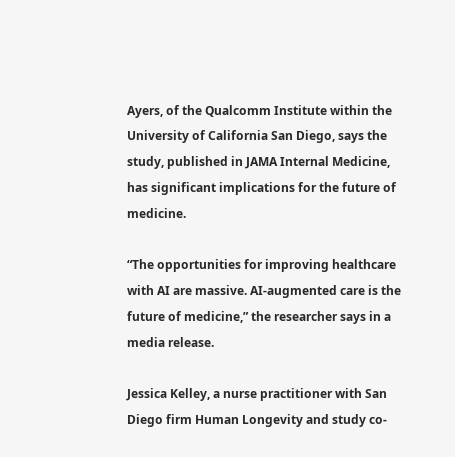Ayers, of the Qualcomm Institute within the University of California San Diego, says the study, published in JAMA Internal Medicine, has significant implications for the future of medicine.

“The opportunities for improving healthcare with AI are massive. AI-augmented care is the future of medicine,” the researcher says in a media release.

Jessica Kelley, a nurse practitioner with San Diego firm Human Longevity and study co-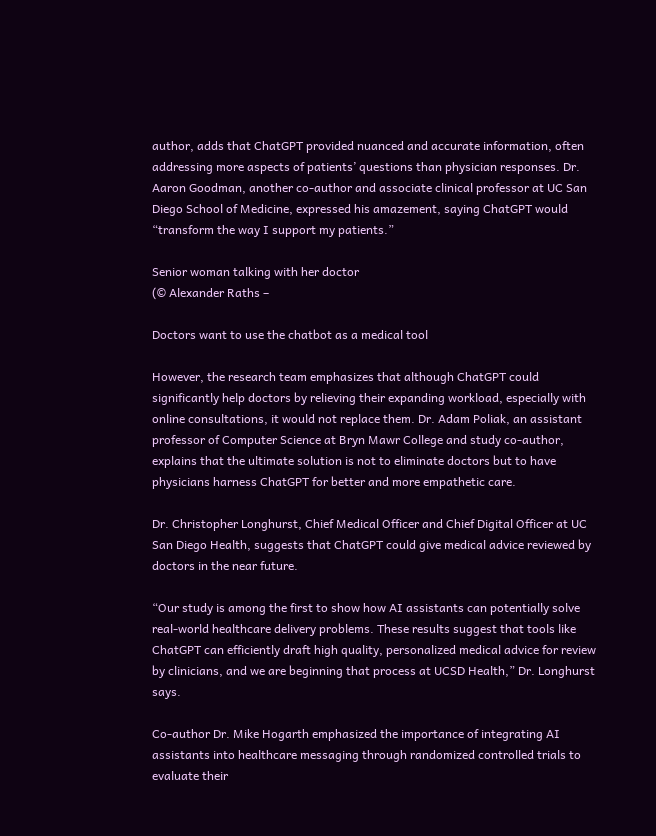author, adds that ChatGPT provided nuanced and accurate information, often addressing more aspects of patients’ questions than physician responses. Dr. Aaron Goodman, another co-author and associate clinical professor at UC San Diego School of Medicine, expressed his amazement, saying ChatGPT would “transform the way I support my patients.”

Senior woman talking with her doctor
(© Alexander Raths –

Doctors want to use the chatbot as a medical tool

However, the research team emphasizes that although ChatGPT could significantly help doctors by relieving their expanding workload, especially with online consultations, it would not replace them. Dr. Adam Poliak, an assistant professor of Computer Science at Bryn Mawr College and study co-author, explains that the ultimate solution is not to eliminate doctors but to have physicians harness ChatGPT for better and more empathetic care.

Dr. Christopher Longhurst, Chief Medical Officer and Chief Digital Officer at UC San Diego Health, suggests that ChatGPT could give medical advice reviewed by doctors in the near future.

“Our study is among the first to show how AI assistants can potentially solve real-world healthcare delivery problems. These results suggest that tools like ChatGPT can efficiently draft high quality, personalized medical advice for review by clinicians, and we are beginning that process at UCSD Health,” Dr. Longhurst says.

Co-author Dr. Mike Hogarth emphasized the importance of integrating AI assistants into healthcare messaging through randomized controlled trials to evaluate their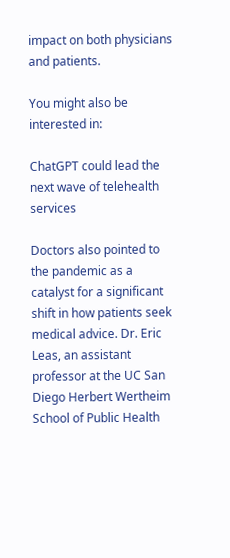impact on both physicians and patients.

You might also be interested in:

ChatGPT could lead the next wave of telehealth services

Doctors also pointed to the pandemic as a catalyst for a significant shift in how patients seek medical advice. Dr. Eric Leas, an assistant professor at the UC San Diego Herbert Wertheim School of Public Health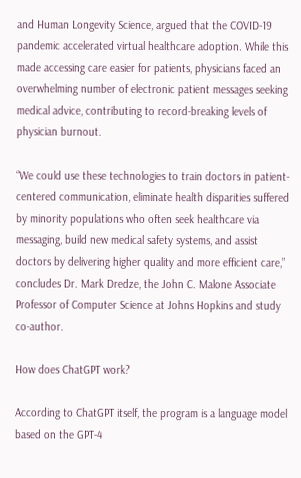and Human Longevity Science, argued that the COVID-19 pandemic accelerated virtual healthcare adoption. While this made accessing care easier for patients, physicians faced an overwhelming number of electronic patient messages seeking medical advice, contributing to record-breaking levels of physician burnout.

“We could use these technologies to train doctors in patient-centered communication, eliminate health disparities suffered by minority populations who often seek healthcare via messaging, build new medical safety systems, and assist doctors by delivering higher quality and more efficient care,” concludes Dr. Mark Dredze, the John C. Malone Associate Professor of Computer Science at Johns Hopkins and study co-author.

How does ChatGPT work?

According to ChatGPT itself, the program is a language model based on the GPT-4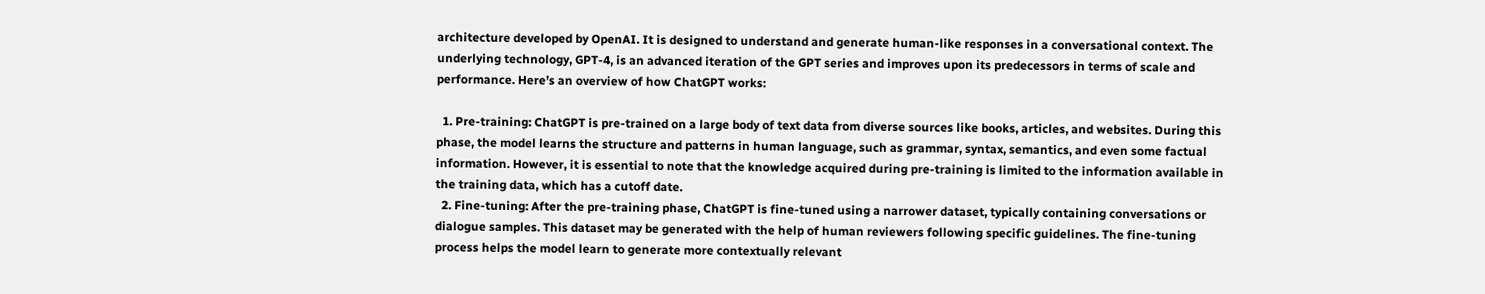architecture developed by OpenAI. It is designed to understand and generate human-like responses in a conversational context. The underlying technology, GPT-4, is an advanced iteration of the GPT series and improves upon its predecessors in terms of scale and performance. Here’s an overview of how ChatGPT works:

  1. Pre-training: ChatGPT is pre-trained on a large body of text data from diverse sources like books, articles, and websites. During this phase, the model learns the structure and patterns in human language, such as grammar, syntax, semantics, and even some factual information. However, it is essential to note that the knowledge acquired during pre-training is limited to the information available in the training data, which has a cutoff date.
  2. Fine-tuning: After the pre-training phase, ChatGPT is fine-tuned using a narrower dataset, typically containing conversations or dialogue samples. This dataset may be generated with the help of human reviewers following specific guidelines. The fine-tuning process helps the model learn to generate more contextually relevant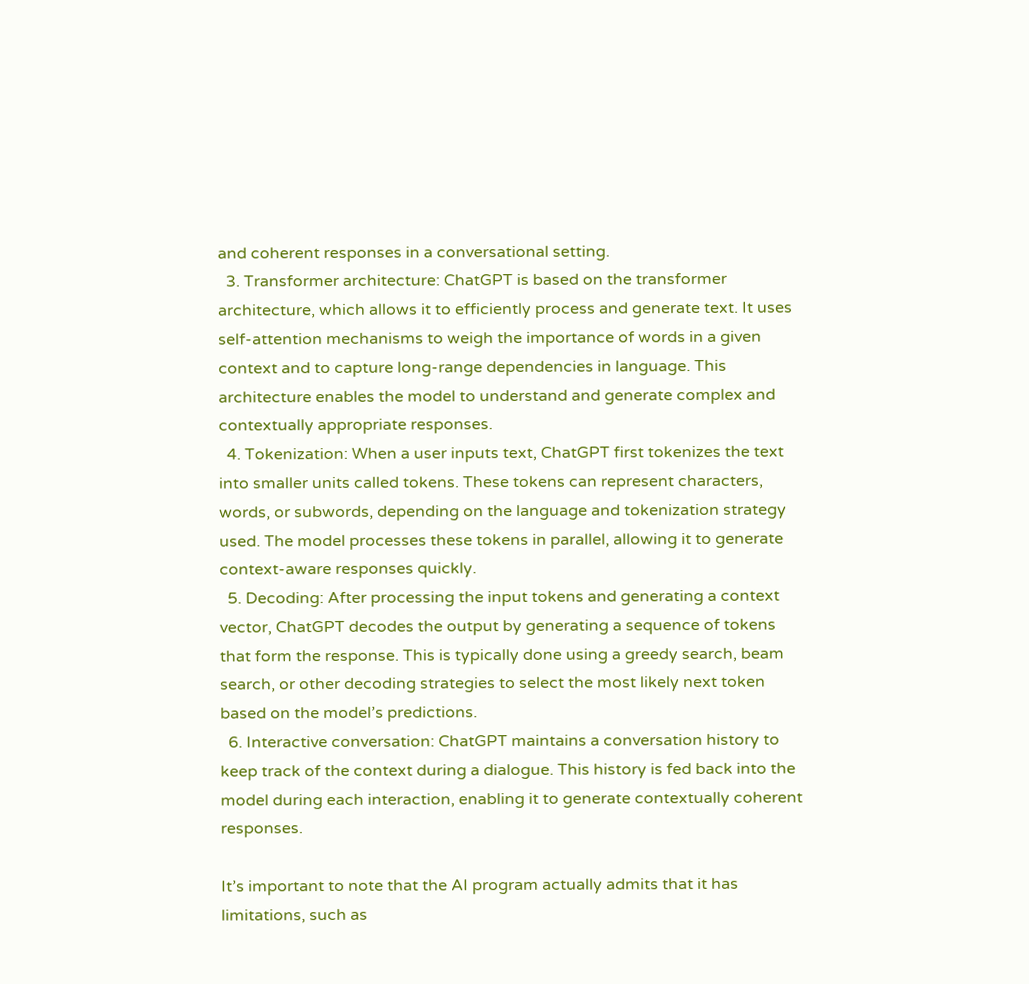and coherent responses in a conversational setting.
  3. Transformer architecture: ChatGPT is based on the transformer architecture, which allows it to efficiently process and generate text. It uses self-attention mechanisms to weigh the importance of words in a given context and to capture long-range dependencies in language. This architecture enables the model to understand and generate complex and contextually appropriate responses.
  4. Tokenization: When a user inputs text, ChatGPT first tokenizes the text into smaller units called tokens. These tokens can represent characters, words, or subwords, depending on the language and tokenization strategy used. The model processes these tokens in parallel, allowing it to generate context-aware responses quickly.
  5. Decoding: After processing the input tokens and generating a context vector, ChatGPT decodes the output by generating a sequence of tokens that form the response. This is typically done using a greedy search, beam search, or other decoding strategies to select the most likely next token based on the model’s predictions.
  6. Interactive conversation: ChatGPT maintains a conversation history to keep track of the context during a dialogue. This history is fed back into the model during each interaction, enabling it to generate contextually coherent responses.

It’s important to note that the AI program actually admits that it has limitations, such as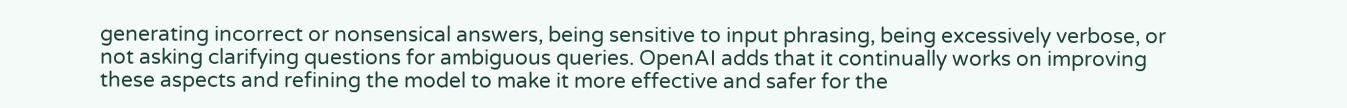generating incorrect or nonsensical answers, being sensitive to input phrasing, being excessively verbose, or not asking clarifying questions for ambiguous queries. OpenAI adds that it continually works on improving these aspects and refining the model to make it more effective and safer for the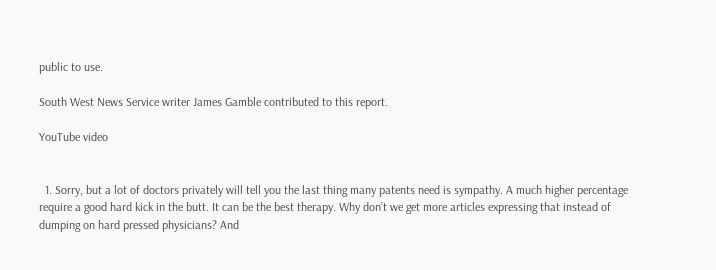public to use.

South West News Service writer James Gamble contributed to this report.

YouTube video


  1. Sorry, but a lot of doctors privately will tell you the last thing many patents need is sympathy. A much higher percentage require a good hard kick in the butt. It can be the best therapy. Why don’t we get more articles expressing that instead of dumping on hard pressed physicians? And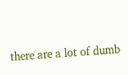there are a lot of dumb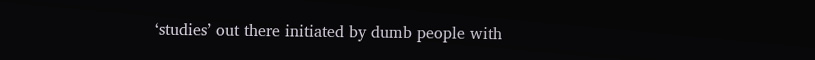‘studies’ out there initiated by dumb people with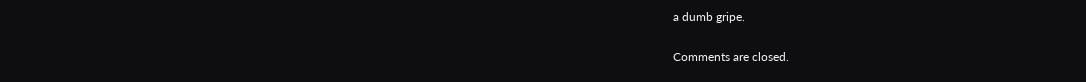a dumb gripe.

Comments are closed.